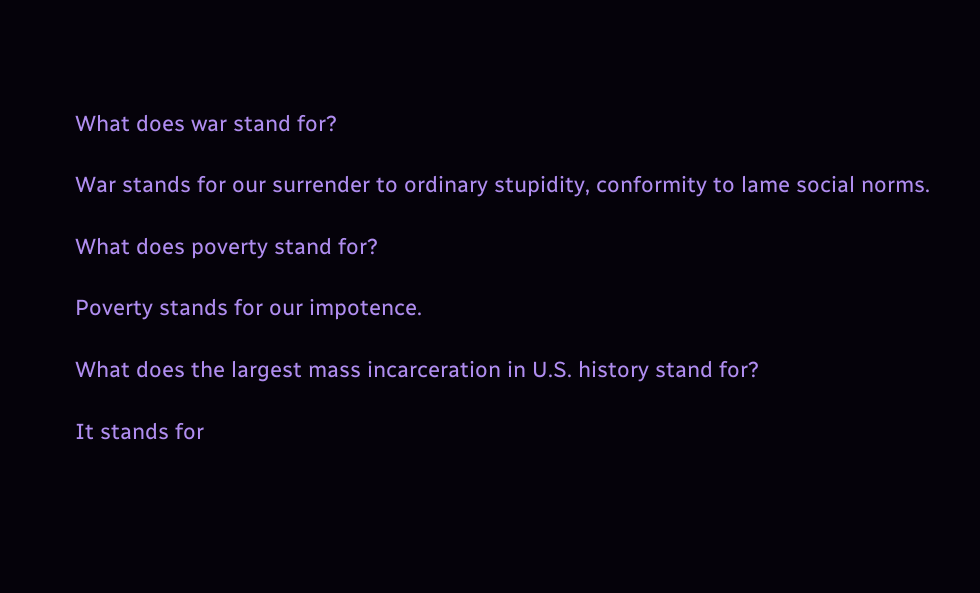What does war stand for?

War stands for our surrender to ordinary stupidity, conformity to lame social norms.

What does poverty stand for?

Poverty stands for our impotence.

What does the largest mass incarceration in U.S. history stand for?

It stands for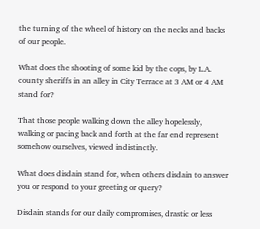the turning of the wheel of history on the necks and backs of our people.

What does the shooting of some kid by the cops, by L.A. county sheriffs in an alley in City Terrace at 3 AM or 4 AM stand for?

That those people walking down the alley hopelessly, walking or pacing back and forth at the far end represent somehow ourselves, viewed indistinctly.

What does disdain stand for, when others disdain to answer you or respond to your greeting or query?

Disdain stands for our daily compromises, drastic or less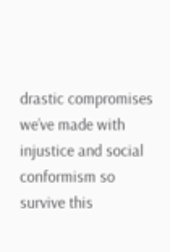drastic compromises we’ve made with injustice and social conformism so survive this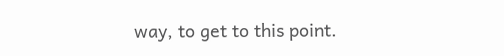way, to get to this point.